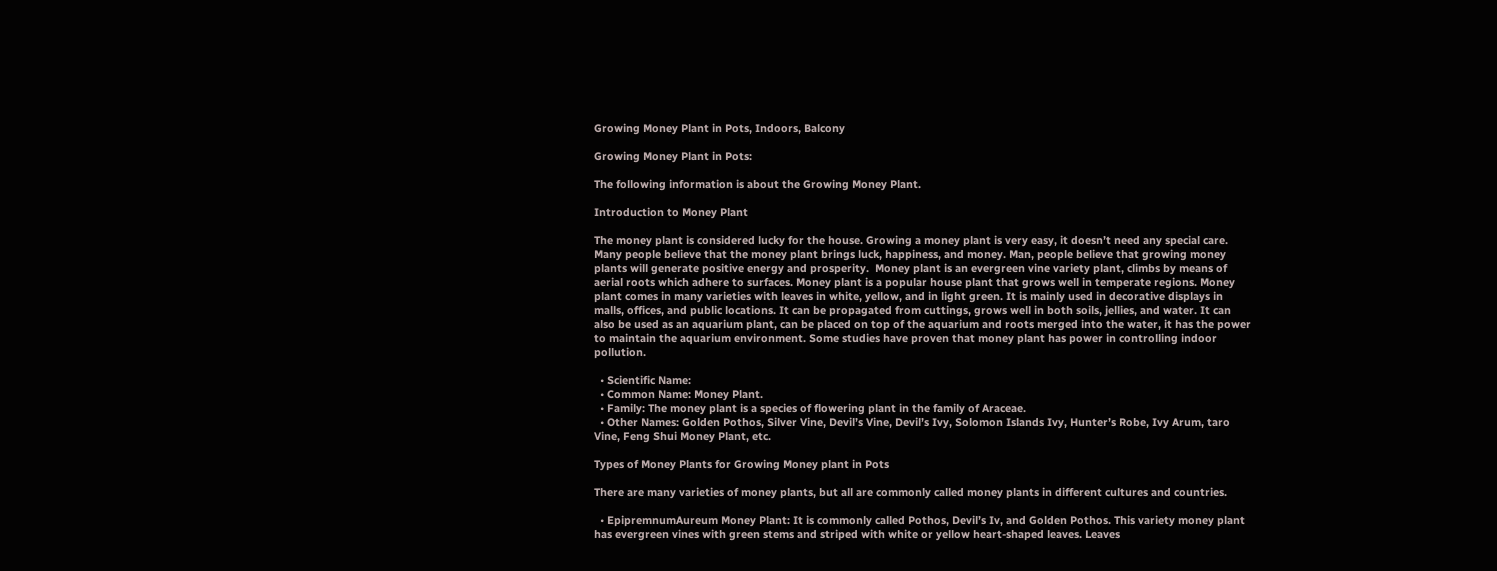Growing Money Plant in Pots, Indoors, Balcony

Growing Money Plant in Pots:

The following information is about the Growing Money Plant.

Introduction to Money Plant

The money plant is considered lucky for the house. Growing a money plant is very easy, it doesn’t need any special care. Many people believe that the money plant brings luck, happiness, and money. Man, people believe that growing money plants will generate positive energy and prosperity.  Money plant is an evergreen vine variety plant, climbs by means of aerial roots which adhere to surfaces. Money plant is a popular house plant that grows well in temperate regions. Money plant comes in many varieties with leaves in white, yellow, and in light green. It is mainly used in decorative displays in malls, offices, and public locations. It can be propagated from cuttings, grows well in both soils, jellies, and water. It can also be used as an aquarium plant, can be placed on top of the aquarium and roots merged into the water, it has the power to maintain the aquarium environment. Some studies have proven that money plant has power in controlling indoor pollution.

  • Scientific Name:
  • Common Name: Money Plant.
  • Family: The money plant is a species of flowering plant in the family of Araceae.
  • Other Names: Golden Pothos, Silver Vine, Devil’s Vine, Devil’s Ivy, Solomon Islands Ivy, Hunter’s Robe, Ivy Arum, taro Vine, Feng Shui Money Plant, etc.

Types of Money Plants for Growing Money plant in Pots

There are many varieties of money plants, but all are commonly called money plants in different cultures and countries.

  • EpipremnumAureum Money Plant: It is commonly called Pothos, Devil’s Iv, and Golden Pothos. This variety money plant has evergreen vines with green stems and striped with white or yellow heart-shaped leaves. Leaves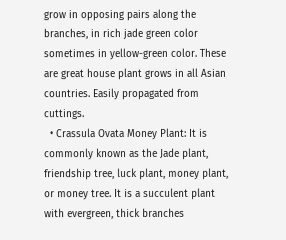grow in opposing pairs along the branches, in rich jade green color sometimes in yellow-green color. These are great house plant grows in all Asian countries. Easily propagated from cuttings.
  • Crassula Ovata Money Plant: It is commonly known as the Jade plant, friendship tree, luck plant, money plant, or money tree. It is a succulent plant with evergreen, thick branches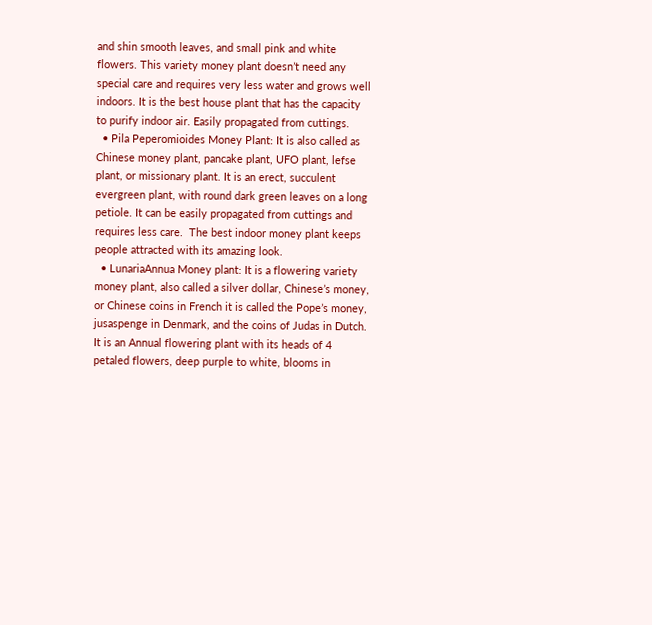and shin smooth leaves, and small pink and white flowers. This variety money plant doesn’t need any special care and requires very less water and grows well indoors. It is the best house plant that has the capacity to purify indoor air. Easily propagated from cuttings.
  • Pila Peperomioides Money Plant: It is also called as Chinese money plant, pancake plant, UFO plant, lefse plant, or missionary plant. It is an erect, succulent evergreen plant, with round dark green leaves on a long petiole. It can be easily propagated from cuttings and requires less care.  The best indoor money plant keeps people attracted with its amazing look.
  • LunariaAnnua Money plant: It is a flowering variety money plant, also called a silver dollar, Chinese’s money, or Chinese coins in French it is called the Pope’s money, jusaspenge in Denmark, and the coins of Judas in Dutch. It is an Annual flowering plant with its heads of 4 petaled flowers, deep purple to white, blooms in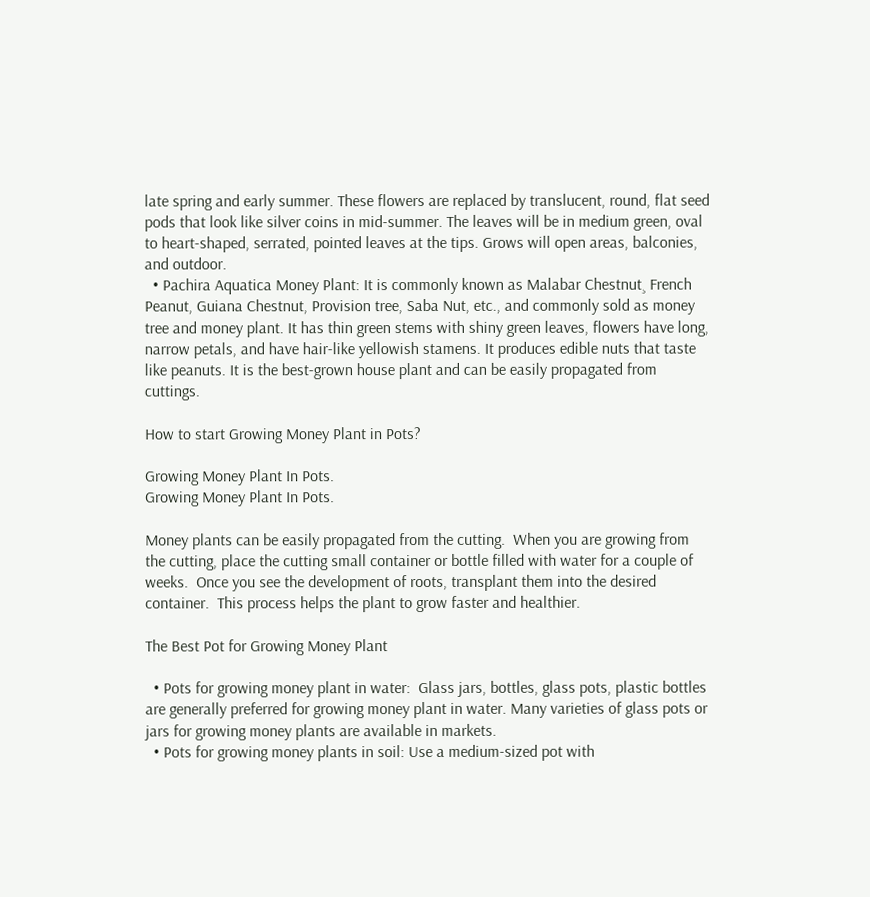late spring and early summer. These flowers are replaced by translucent, round, flat seed pods that look like silver coins in mid-summer. The leaves will be in medium green, oval to heart-shaped, serrated, pointed leaves at the tips. Grows will open areas, balconies, and outdoor.
  • Pachira Aquatica Money Plant: It is commonly known as Malabar Chestnut¸ French Peanut, Guiana Chestnut, Provision tree, Saba Nut, etc., and commonly sold as money tree and money plant. It has thin green stems with shiny green leaves, flowers have long, narrow petals, and have hair-like yellowish stamens. It produces edible nuts that taste like peanuts. It is the best-grown house plant and can be easily propagated from cuttings.

How to start Growing Money Plant in Pots?

Growing Money Plant In Pots.
Growing Money Plant In Pots.

Money plants can be easily propagated from the cutting.  When you are growing from the cutting, place the cutting small container or bottle filled with water for a couple of weeks.  Once you see the development of roots, transplant them into the desired container.  This process helps the plant to grow faster and healthier.

The Best Pot for Growing Money Plant

  • Pots for growing money plant in water:  Glass jars, bottles, glass pots, plastic bottles are generally preferred for growing money plant in water. Many varieties of glass pots or jars for growing money plants are available in markets.
  • Pots for growing money plants in soil: Use a medium-sized pot with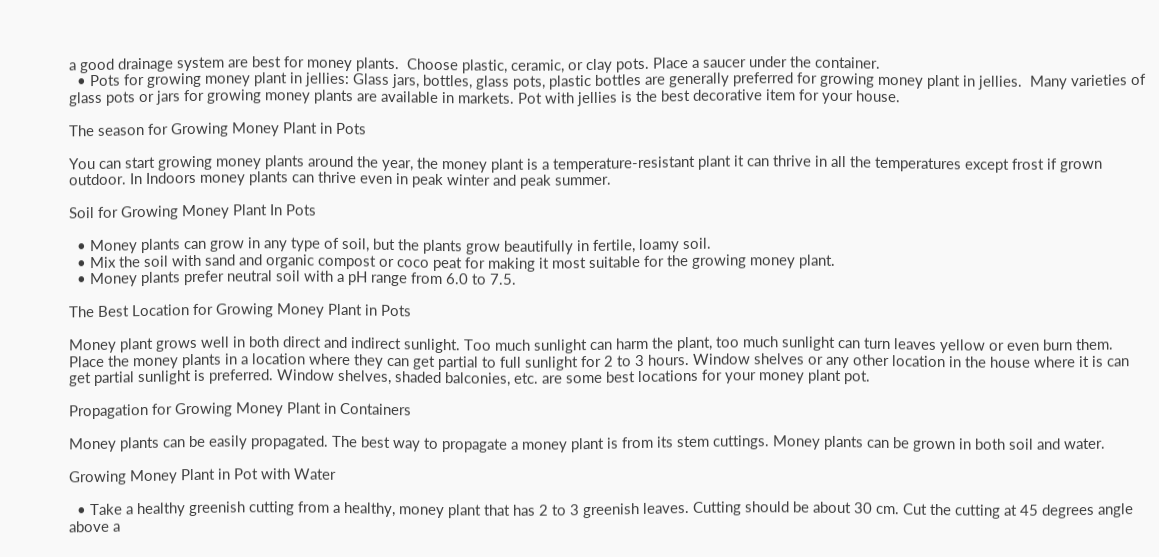a good drainage system are best for money plants.  Choose plastic, ceramic, or clay pots. Place a saucer under the container.
  • Pots for growing money plant in jellies: Glass jars, bottles, glass pots, plastic bottles are generally preferred for growing money plant in jellies.  Many varieties of glass pots or jars for growing money plants are available in markets. Pot with jellies is the best decorative item for your house.

The season for Growing Money Plant in Pots

You can start growing money plants around the year, the money plant is a temperature-resistant plant it can thrive in all the temperatures except frost if grown outdoor. In Indoors money plants can thrive even in peak winter and peak summer.

Soil for Growing Money Plant In Pots

  • Money plants can grow in any type of soil, but the plants grow beautifully in fertile, loamy soil.
  • Mix the soil with sand and organic compost or coco peat for making it most suitable for the growing money plant.
  • Money plants prefer neutral soil with a pH range from 6.0 to 7.5.

The Best Location for Growing Money Plant in Pots

Money plant grows well in both direct and indirect sunlight. Too much sunlight can harm the plant, too much sunlight can turn leaves yellow or even burn them. Place the money plants in a location where they can get partial to full sunlight for 2 to 3 hours. Window shelves or any other location in the house where it is can get partial sunlight is preferred. Window shelves, shaded balconies, etc. are some best locations for your money plant pot.

Propagation for Growing Money Plant in Containers

Money plants can be easily propagated. The best way to propagate a money plant is from its stem cuttings. Money plants can be grown in both soil and water.

Growing Money Plant in Pot with Water

  • Take a healthy greenish cutting from a healthy, money plant that has 2 to 3 greenish leaves. Cutting should be about 30 cm. Cut the cutting at 45 degrees angle above a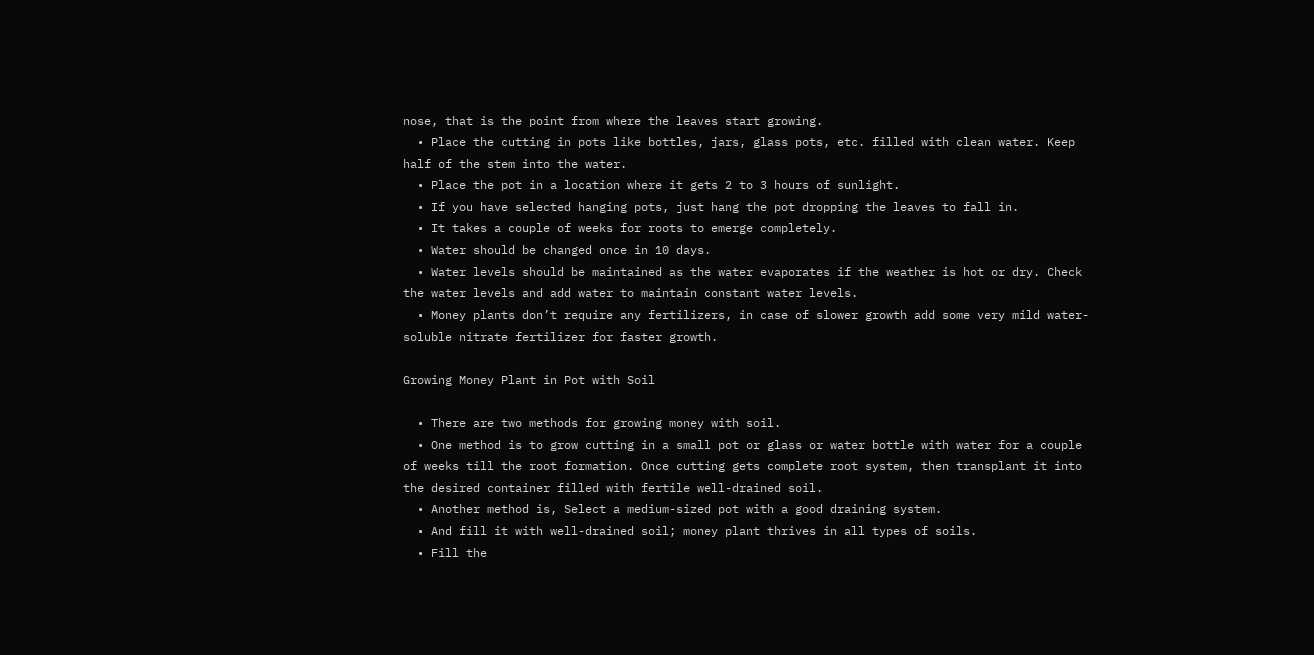nose, that is the point from where the leaves start growing.
  • Place the cutting in pots like bottles, jars, glass pots, etc. filled with clean water. Keep half of the stem into the water.
  • Place the pot in a location where it gets 2 to 3 hours of sunlight.
  • If you have selected hanging pots, just hang the pot dropping the leaves to fall in.
  • It takes a couple of weeks for roots to emerge completely.
  • Water should be changed once in 10 days.
  • Water levels should be maintained as the water evaporates if the weather is hot or dry. Check the water levels and add water to maintain constant water levels.
  • Money plants don’t require any fertilizers, in case of slower growth add some very mild water-soluble nitrate fertilizer for faster growth.

Growing Money Plant in Pot with Soil

  • There are two methods for growing money with soil.
  • One method is to grow cutting in a small pot or glass or water bottle with water for a couple of weeks till the root formation. Once cutting gets complete root system, then transplant it into the desired container filled with fertile well-drained soil.
  • Another method is, Select a medium-sized pot with a good draining system.
  • And fill it with well-drained soil; money plant thrives in all types of soils.
  • Fill the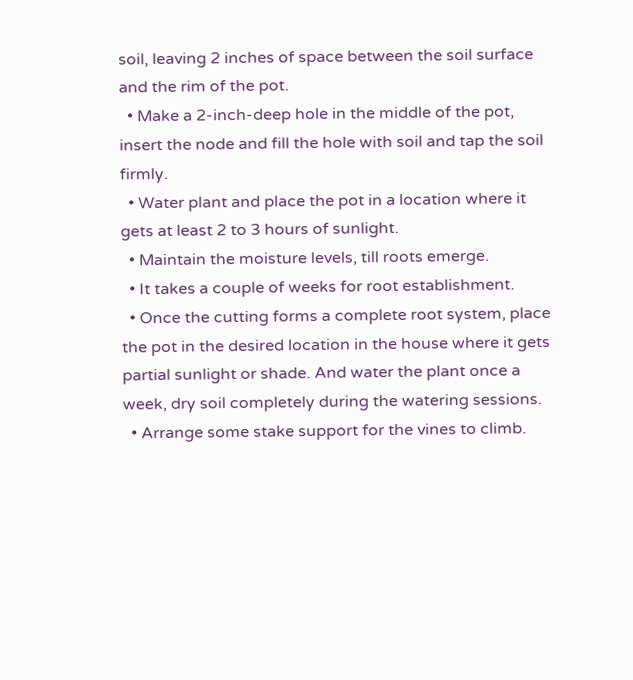soil, leaving 2 inches of space between the soil surface and the rim of the pot.
  • Make a 2-inch-deep hole in the middle of the pot, insert the node and fill the hole with soil and tap the soil firmly.
  • Water plant and place the pot in a location where it gets at least 2 to 3 hours of sunlight.
  • Maintain the moisture levels, till roots emerge.
  • It takes a couple of weeks for root establishment.
  • Once the cutting forms a complete root system, place the pot in the desired location in the house where it gets partial sunlight or shade. And water the plant once a week, dry soil completely during the watering sessions.
  • Arrange some stake support for the vines to climb.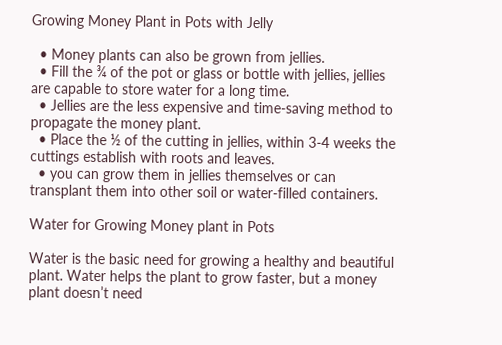Growing Money Plant in Pots with Jelly

  • Money plants can also be grown from jellies.
  • Fill the ¾ of the pot or glass or bottle with jellies, jellies are capable to store water for a long time.
  • Jellies are the less expensive and time-saving method to propagate the money plant.
  • Place the ½ of the cutting in jellies, within 3-4 weeks the cuttings establish with roots and leaves.
  • you can grow them in jellies themselves or can transplant them into other soil or water-filled containers.

Water for Growing Money plant in Pots

Water is the basic need for growing a healthy and beautiful plant. Water helps the plant to grow faster, but a money plant doesn’t need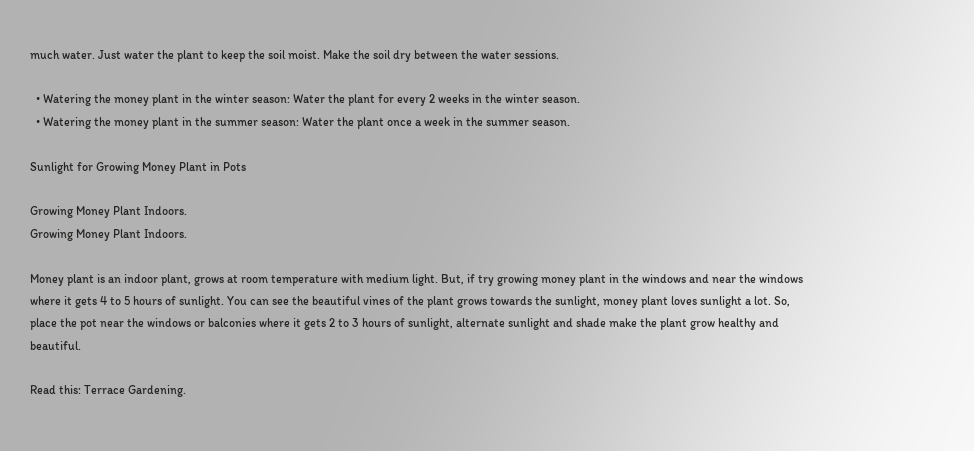much water. Just water the plant to keep the soil moist. Make the soil dry between the water sessions.

  • Watering the money plant in the winter season: Water the plant for every 2 weeks in the winter season.
  • Watering the money plant in the summer season: Water the plant once a week in the summer season.

Sunlight for Growing Money Plant in Pots

Growing Money Plant Indoors.
Growing Money Plant Indoors.

Money plant is an indoor plant, grows at room temperature with medium light. But, if try growing money plant in the windows and near the windows where it gets 4 to 5 hours of sunlight. You can see the beautiful vines of the plant grows towards the sunlight, money plant loves sunlight a lot. So, place the pot near the windows or balconies where it gets 2 to 3 hours of sunlight, alternate sunlight and shade make the plant grow healthy and beautiful.

Read this: Terrace Gardening.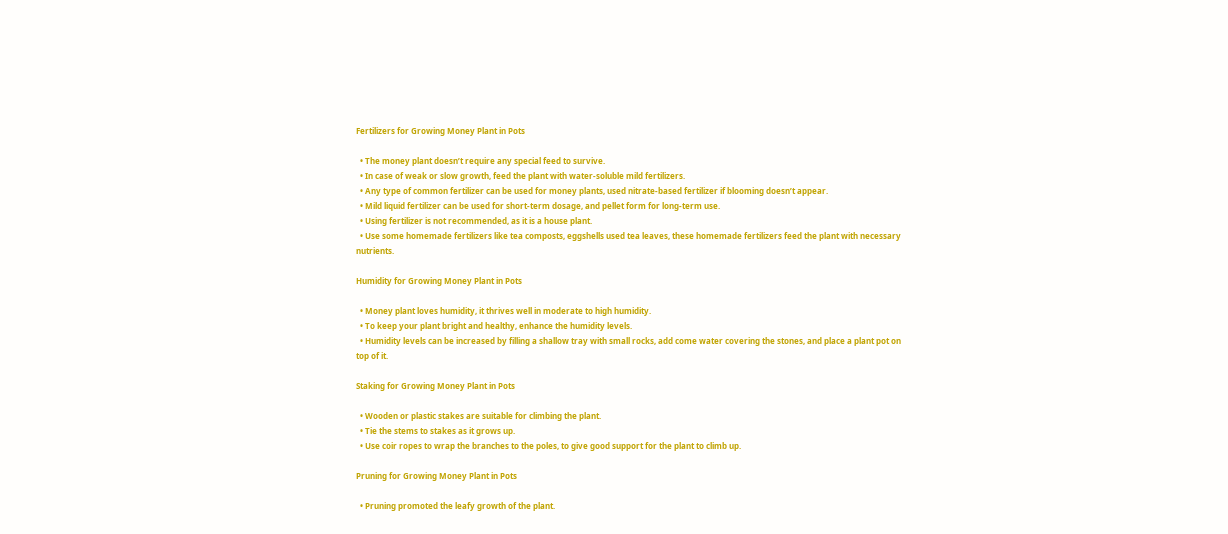Fertilizers for Growing Money Plant in Pots

  • The money plant doesn’t require any special feed to survive.
  • In case of weak or slow growth, feed the plant with water-soluble mild fertilizers.
  • Any type of common fertilizer can be used for money plants, used nitrate-based fertilizer if blooming doesn’t appear.
  • Mild liquid fertilizer can be used for short-term dosage, and pellet form for long-term use.
  • Using fertilizer is not recommended, as it is a house plant.
  • Use some homemade fertilizers like tea composts, eggshells used tea leaves, these homemade fertilizers feed the plant with necessary nutrients.

Humidity for Growing Money Plant in Pots

  • Money plant loves humidity, it thrives well in moderate to high humidity.
  • To keep your plant bright and healthy, enhance the humidity levels.
  • Humidity levels can be increased by filling a shallow tray with small rocks, add come water covering the stones, and place a plant pot on top of it.

Staking for Growing Money Plant in Pots

  • Wooden or plastic stakes are suitable for climbing the plant.
  • Tie the stems to stakes as it grows up.
  • Use coir ropes to wrap the branches to the poles, to give good support for the plant to climb up.

Pruning for Growing Money Plant in Pots

  • Pruning promoted the leafy growth of the plant.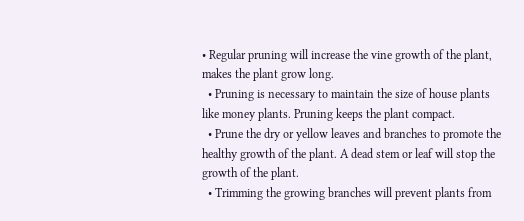• Regular pruning will increase the vine growth of the plant, makes the plant grow long.
  • Pruning is necessary to maintain the size of house plants like money plants. Pruning keeps the plant compact.
  • Prune the dry or yellow leaves and branches to promote the healthy growth of the plant. A dead stem or leaf will stop the growth of the plant.
  • Trimming the growing branches will prevent plants from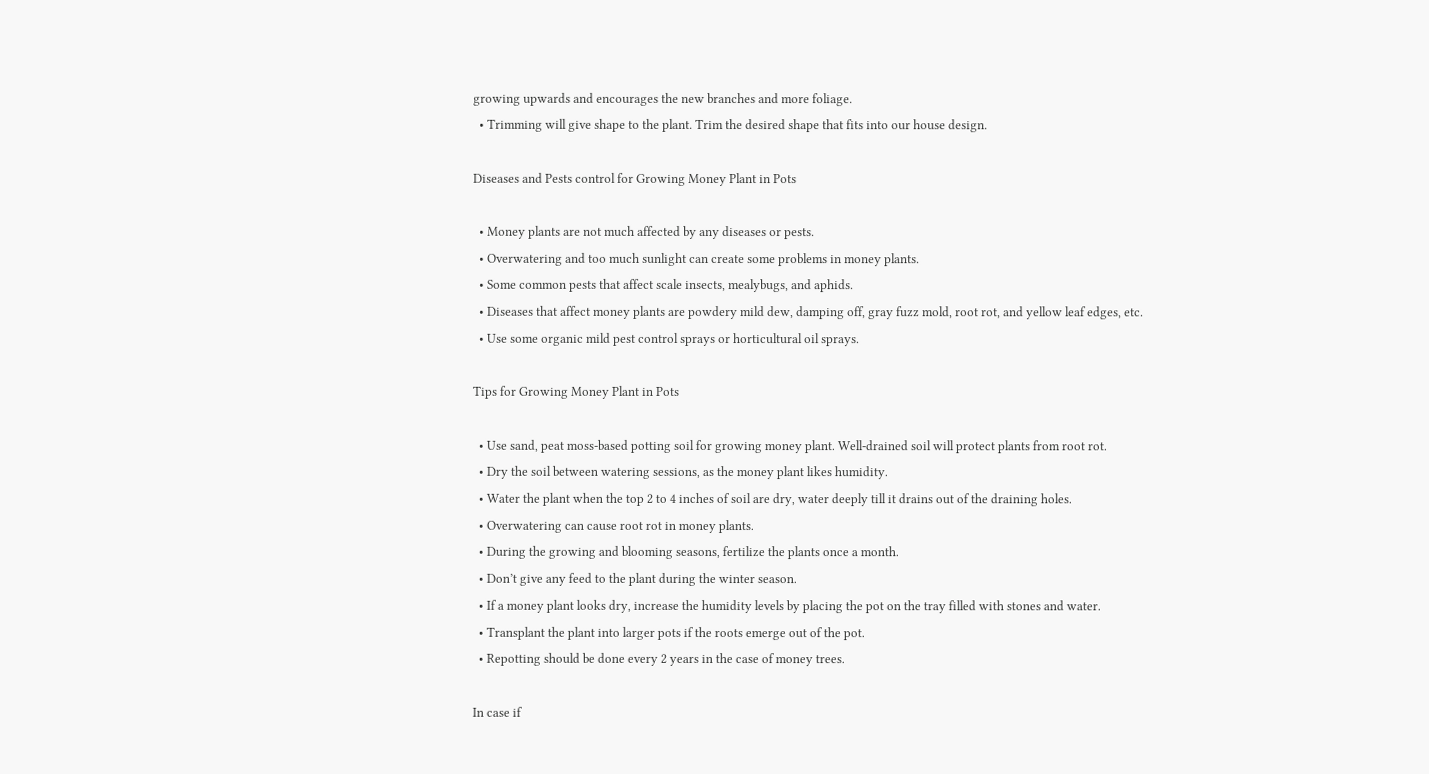growing upwards and encourages the new branches and more foliage.
  • Trimming will give shape to the plant. Trim the desired shape that fits into our house design.

Diseases and Pests control for Growing Money Plant in Pots

  • Money plants are not much affected by any diseases or pests.
  • Overwatering and too much sunlight can create some problems in money plants.
  • Some common pests that affect scale insects, mealybugs, and aphids.
  • Diseases that affect money plants are powdery mild dew, damping off, gray fuzz mold, root rot, and yellow leaf edges, etc.
  • Use some organic mild pest control sprays or horticultural oil sprays.

Tips for Growing Money Plant in Pots

  • Use sand, peat moss-based potting soil for growing money plant. Well-drained soil will protect plants from root rot.
  • Dry the soil between watering sessions, as the money plant likes humidity.
  • Water the plant when the top 2 to 4 inches of soil are dry, water deeply till it drains out of the draining holes.
  • Overwatering can cause root rot in money plants.
  • During the growing and blooming seasons, fertilize the plants once a month.
  • Don’t give any feed to the plant during the winter season.
  • If a money plant looks dry, increase the humidity levels by placing the pot on the tray filled with stones and water.
  • Transplant the plant into larger pots if the roots emerge out of the pot.
  • Repotting should be done every 2 years in the case of money trees.

In case if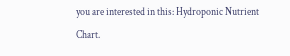you are interested in this: Hydroponic Nutrient Chart.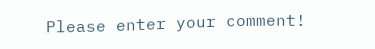Please enter your comment!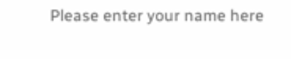Please enter your name here